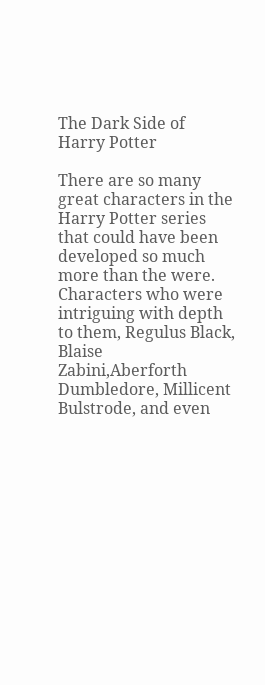The Dark Side of Harry Potter

There are so many great characters in the Harry Potter series that could have been developed so much more than the were. Characters who were intriguing with depth to them, Regulus Black, Blaise Zabini,Aberforth Dumbledore, Millicent Bulstrode, and even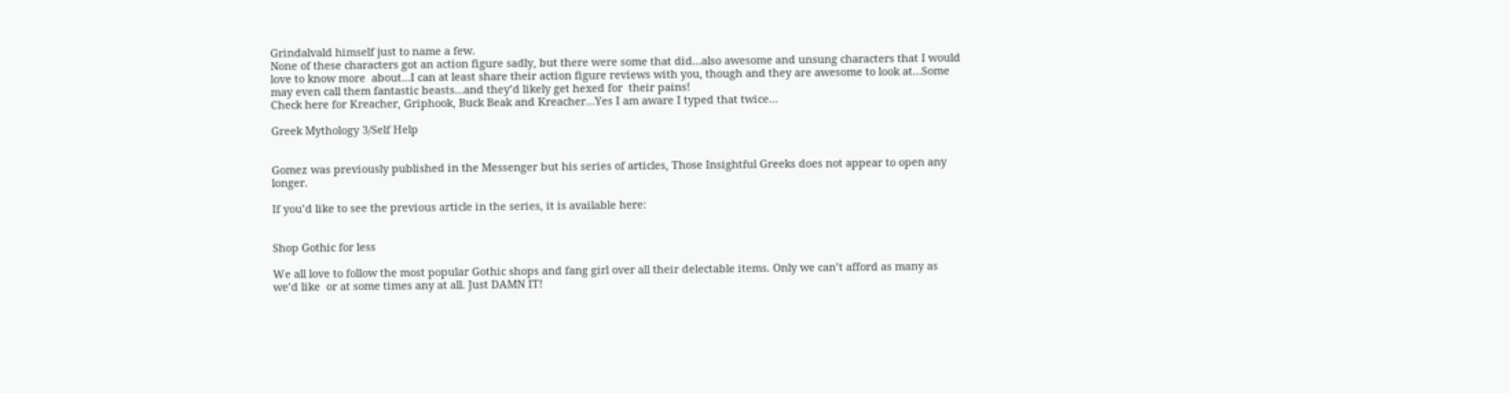Grindalvald himself just to name a few.
None of these characters got an action figure sadly, but there were some that did…also awesome and unsung characters that I would love to know more  about…I can at least share their action figure reviews with you, though and they are awesome to look at…Some may even call them fantastic beasts…and they’d likely get hexed for  their pains!
Check here for Kreacher, Griphook, Buck Beak and Kreacher…Yes I am aware I typed that twice…

Greek Mythology 3/Self Help


Gomez was previously published in the Messenger but his series of articles, Those Insightful Greeks does not appear to open any longer.

If you’d like to see the previous article in the series, it is available here:


Shop Gothic for less

We all love to follow the most popular Gothic shops and fang girl over all their delectable items. Only we can’t afford as many as we’d like  or at some times any at all. Just DAMN IT!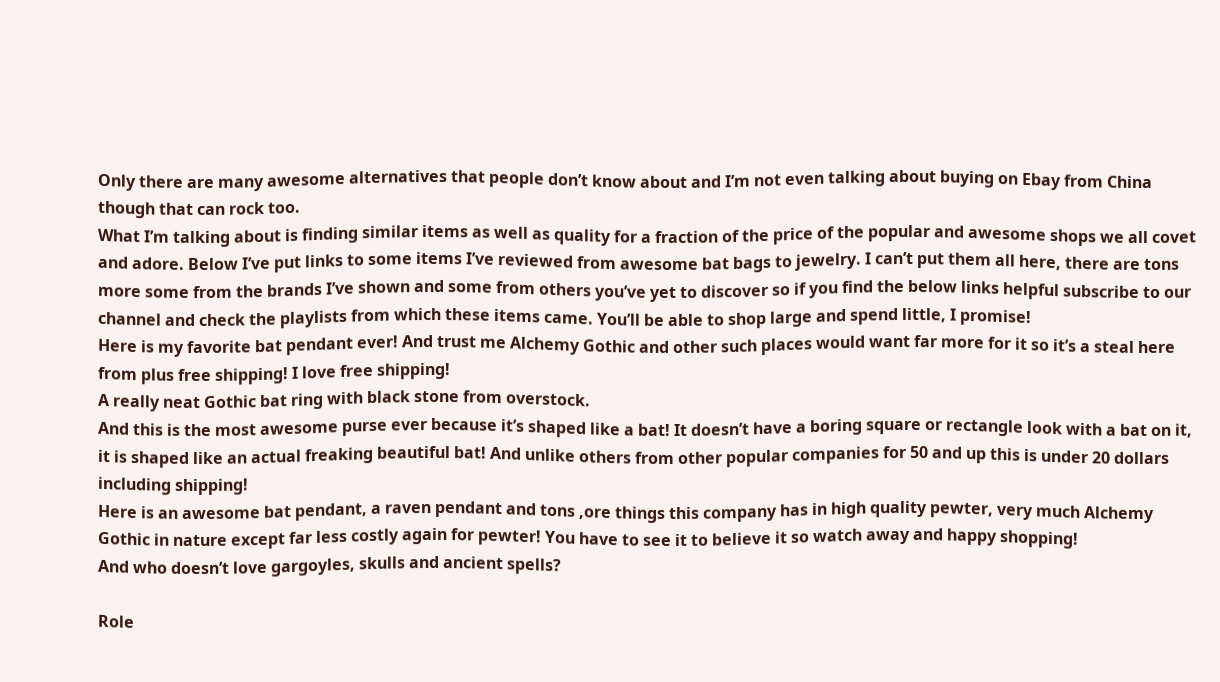Only there are many awesome alternatives that people don’t know about and I’m not even talking about buying on Ebay from China though that can rock too.
What I’m talking about is finding similar items as well as quality for a fraction of the price of the popular and awesome shops we all covet and adore. Below I’ve put links to some items I’ve reviewed from awesome bat bags to jewelry. I can’t put them all here, there are tons more some from the brands I’ve shown and some from others you’ve yet to discover so if you find the below links helpful subscribe to our channel and check the playlists from which these items came. You’ll be able to shop large and spend little, I promise!
Here is my favorite bat pendant ever! And trust me Alchemy Gothic and other such places would want far more for it so it’s a steal here from plus free shipping! I love free shipping!
A really neat Gothic bat ring with black stone from overstock.
And this is the most awesome purse ever because it’s shaped like a bat! It doesn’t have a boring square or rectangle look with a bat on it, it is shaped like an actual freaking beautiful bat! And unlike others from other popular companies for 50 and up this is under 20 dollars including shipping!
Here is an awesome bat pendant, a raven pendant and tons ,ore things this company has in high quality pewter, very much Alchemy Gothic in nature except far less costly again for pewter! You have to see it to believe it so watch away and happy shopping!
And who doesn’t love gargoyles, skulls and ancient spells?

Role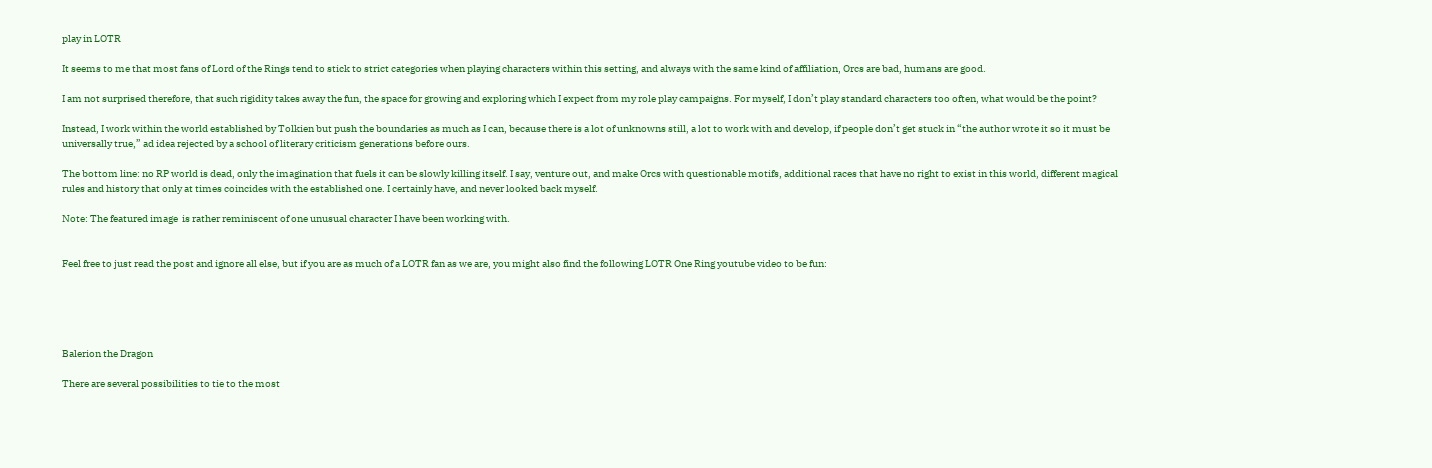play in LOTR

It seems to me that most fans of Lord of the Rings tend to stick to strict categories when playing characters within this setting, and always with the same kind of affiliation, Orcs are bad, humans are good.

I am not surprised therefore, that such rigidity takes away the fun, the space for growing and exploring which I expect from my role play campaigns. For myself, I don’t play standard characters too often, what would be the point?

Instead, I work within the world established by Tolkien but push the boundaries as much as I can, because there is a lot of unknowns still, a lot to work with and develop, if people don’t get stuck in “the author wrote it so it must be universally true,” ad idea rejected by a school of literary criticism generations before ours.

The bottom line: no RP world is dead, only the imagination that fuels it can be slowly killing itself. I say, venture out, and make Orcs with questionable motifs, additional races that have no right to exist in this world, different magical rules and history that only at times coincides with the established one. I certainly have, and never looked back myself.

Note: The featured image  is rather reminiscent of one unusual character I have been working with.


Feel free to just read the post and ignore all else, but if you are as much of a LOTR fan as we are, you might also find the following LOTR One Ring youtube video to be fun:





Balerion the Dragon

There are several possibilities to tie to the most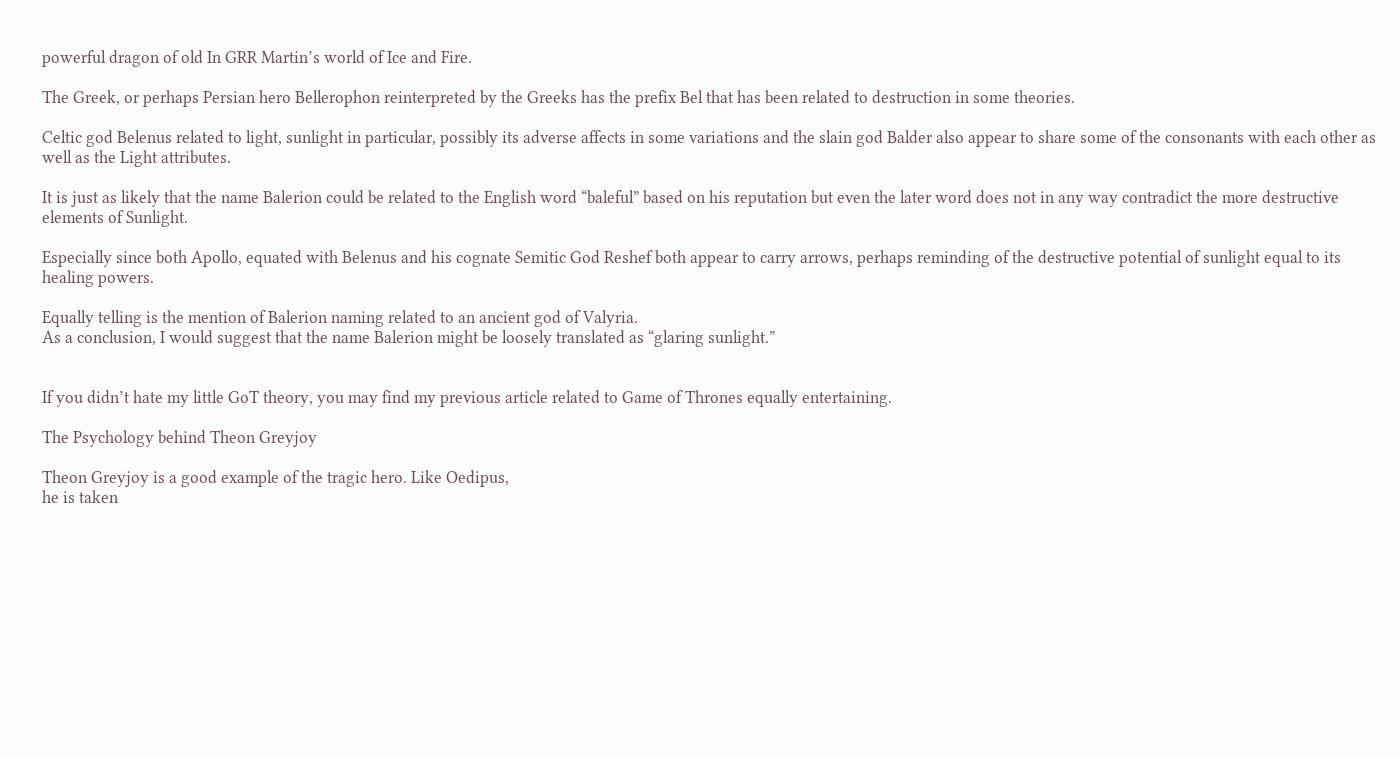powerful dragon of old In GRR Martin’s world of Ice and Fire.

The Greek, or perhaps Persian hero Bellerophon reinterpreted by the Greeks has the prefix Bel that has been related to destruction in some theories.

Celtic god Belenus related to light, sunlight in particular, possibly its adverse affects in some variations and the slain god Balder also appear to share some of the consonants with each other as well as the Light attributes.

It is just as likely that the name Balerion could be related to the English word “baleful” based on his reputation but even the later word does not in any way contradict the more destructive elements of Sunlight.

Especially since both Apollo, equated with Belenus and his cognate Semitic God Reshef both appear to carry arrows, perhaps reminding of the destructive potential of sunlight equal to its healing powers.

Equally telling is the mention of Balerion naming related to an ancient god of Valyria.
As a conclusion, I would suggest that the name Balerion might be loosely translated as “glaring sunlight.”


If you didn’t hate my little GoT theory, you may find my previous article related to Game of Thrones equally entertaining.

The Psychology behind Theon Greyjoy

Theon Greyjoy is a good example of the tragic hero. Like Oedipus,
he is taken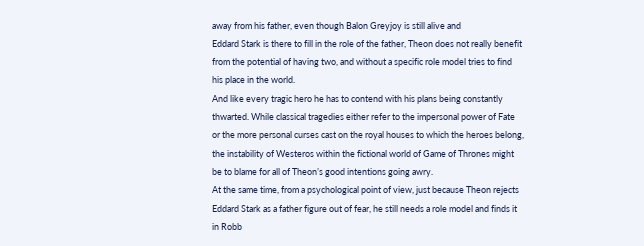away from his father, even though Balon Greyjoy is still alive and
Eddard Stark is there to fill in the role of the father, Theon does not really benefit
from the potential of having two, and without a specific role model tries to find
his place in the world.
And like every tragic hero he has to contend with his plans being constantly
thwarted. While classical tragedies either refer to the impersonal power of Fate
or the more personal curses cast on the royal houses to which the heroes belong,
the instability of Westeros within the fictional world of Game of Thrones might
be to blame for all of Theon’s good intentions going awry.
At the same time, from a psychological point of view, just because Theon rejects
Eddard Stark as a father figure out of fear, he still needs a role model and finds it
in Robb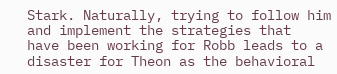Stark. Naturally, trying to follow him and implement the strategies that
have been working for Robb leads to a disaster for Theon as the behavioral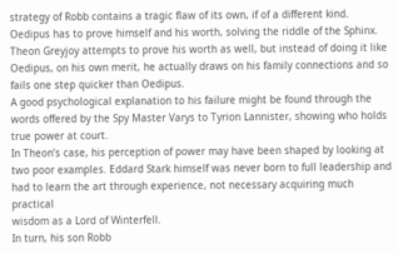strategy of Robb contains a tragic flaw of its own, if of a different kind.
Oedipus has to prove himself and his worth, solving the riddle of the Sphinx.
Theon Greyjoy attempts to prove his worth as well, but instead of doing it like
Oedipus, on his own merit, he actually draws on his family connections and so
fails one step quicker than Oedipus.
A good psychological explanation to his failure might be found through the
words offered by the Spy Master Varys to Tyrion Lannister, showing who holds
true power at court.
In Theon’s case, his perception of power may have been shaped by looking at
two poor examples. Eddard Stark himself was never born to full leadership and
had to learn the art through experience, not necessary acquiring much practical
wisdom as a Lord of Winterfell.
In turn, his son Robb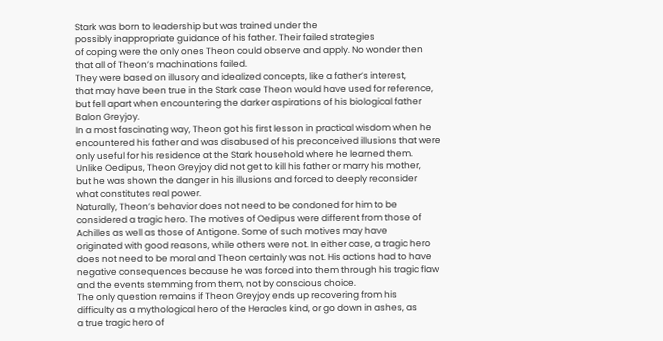Stark was born to leadership but was trained under the
possibly inappropriate guidance of his father. Their failed strategies
of coping were the only ones Theon could observe and apply. No wonder then
that all of Theon’s machinations failed.
They were based on illusory and idealized concepts, like a father’s interest,
that may have been true in the Stark case Theon would have used for reference,
but fell apart when encountering the darker aspirations of his biological father
Balon Greyjoy.
In a most fascinating way, Theon got his first lesson in practical wisdom when he
encountered his father and was disabused of his preconceived illusions that were
only useful for his residence at the Stark household where he learned them.
Unlike Oedipus, Theon Greyjoy did not get to kill his father or marry his mother,
but he was shown the danger in his illusions and forced to deeply reconsider
what constitutes real power.
Naturally, Theon’s behavior does not need to be condoned for him to be
considered a tragic hero. The motives of Oedipus were different from those of
Achilles as well as those of Antigone. Some of such motives may have
originated with good reasons, while others were not. In either case, a tragic hero
does not need to be moral and Theon certainly was not. His actions had to have
negative consequences because he was forced into them through his tragic flaw
and the events stemming from them, not by conscious choice.
The only question remains if Theon Greyjoy ends up recovering from his
difficulty as a mythological hero of the Heracles kind, or go down in ashes, as
a true tragic hero of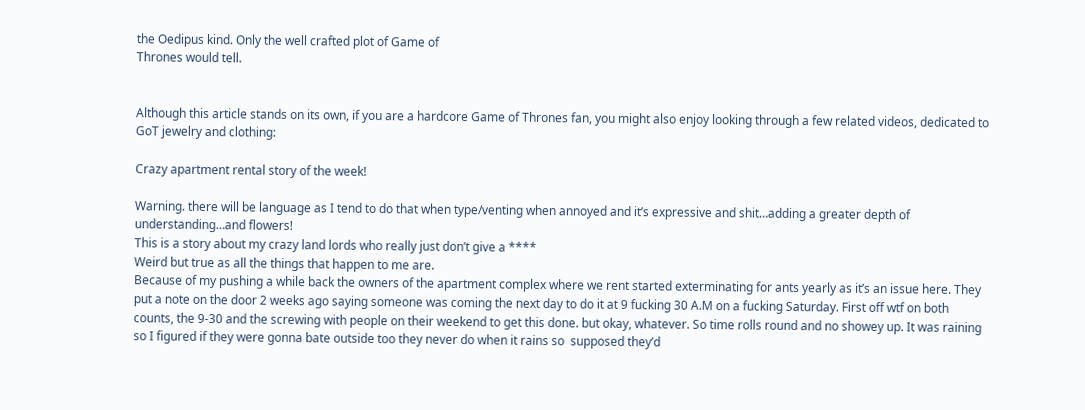the Oedipus kind. Only the well crafted plot of Game of
Thrones would tell.


Although this article stands on its own, if you are a hardcore Game of Thrones fan, you might also enjoy looking through a few related videos, dedicated to GoT jewelry and clothing:

Crazy apartment rental story of the week!

Warning. there will be language as I tend to do that when type/venting when annoyed and it’s expressive and shit…adding a greater depth of understanding…and flowers!
This is a story about my crazy land lords who really just don’t give a ****
Weird but true as all the things that happen to me are.
Because of my pushing a while back the owners of the apartment complex where we rent started exterminating for ants yearly as it’s an issue here. They put a note on the door 2 weeks ago saying someone was coming the next day to do it at 9 fucking 30 A.M on a fucking Saturday. First off wtf on both counts, the 9-30 and the screwing with people on their weekend to get this done. but okay, whatever. So time rolls round and no showey up. It was raining so I figured if they were gonna bate outside too they never do when it rains so  supposed they’d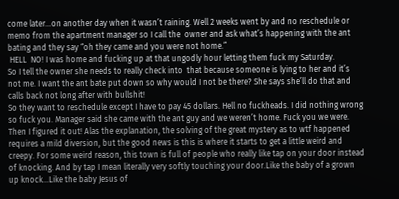come later…on another day when it wasn’t raining. Well 2 weeks went by and no reschedule or memo from the apartment manager so I call the  owner and ask what’s happening with the ant bating and they say “oh they came and you were not home.”
 HELL  NO! I was home and fucking up at that ungodly hour letting them fuck my Saturday.
So I tell the owner she needs to really check into  that because someone is lying to her and it’s not me. I want the ant bate put down so why would I not be there? She says she’ll do that and calls back not long after with bullshit!
So they want to reschedule except I have to pay 45 dollars. Hell no fuckheads. I did nothing wrong so fuck you. Manager said she came with the ant guy and we weren’t home. Fuck you we were. Then I figured it out! Alas the explanation, the solving of the great mystery as to wtf happened requires a mild diversion, but the good news is this is where it starts to get a little weird and creepy. For some weird reason, this town is full of people who really like tap on your door instead of knocking. And by tap I mean literally very softly touching your door.Like the baby of a grown up knock…Like the baby Jesus of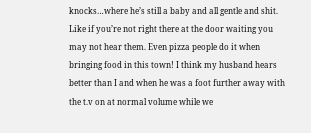knocks…where he’s still a baby and all gentle and shit. Like if you’re not right there at the door waiting you may not hear them. Even pizza people do it when bringing food in this town! I think my husband hears better than I and when he was a foot further away with the t.v on at normal volume while we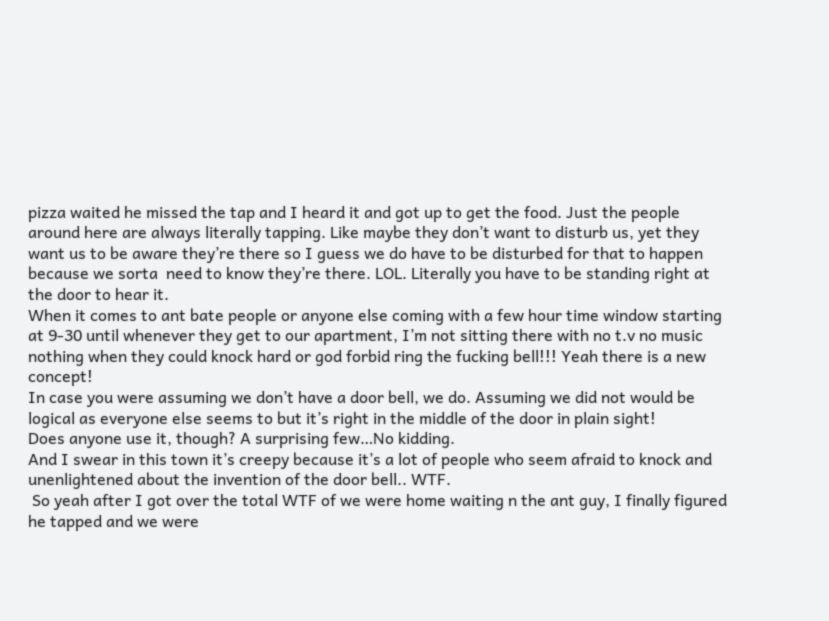pizza waited he missed the tap and I heard it and got up to get the food. Just the people around here are always literally tapping. Like maybe they don’t want to disturb us, yet they want us to be aware they’re there so I guess we do have to be disturbed for that to happen because we sorta  need to know they’re there. LOL. Literally you have to be standing right at the door to hear it.
When it comes to ant bate people or anyone else coming with a few hour time window starting at 9-30 until whenever they get to our apartment, I’m not sitting there with no t.v no music nothing when they could knock hard or god forbid ring the fucking bell!!! Yeah there is a new concept!
In case you were assuming we don’t have a door bell, we do. Assuming we did not would be logical as everyone else seems to but it’s right in the middle of the door in plain sight!
Does anyone use it, though? A surprising few…No kidding.
And I swear in this town it’s creepy because it’s a lot of people who seem afraid to knock and unenlightened about the invention of the door bell.. WTF.
 So yeah after I got over the total WTF of we were home waiting n the ant guy, I finally figured he tapped and we were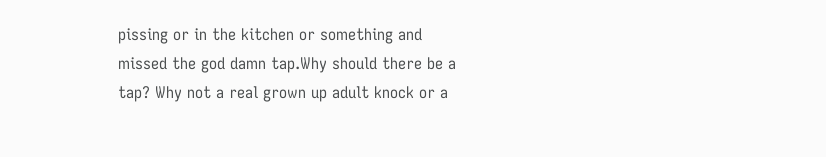pissing or in the kitchen or something and missed the god damn tap.Why should there be a tap? Why not a real grown up adult knock or a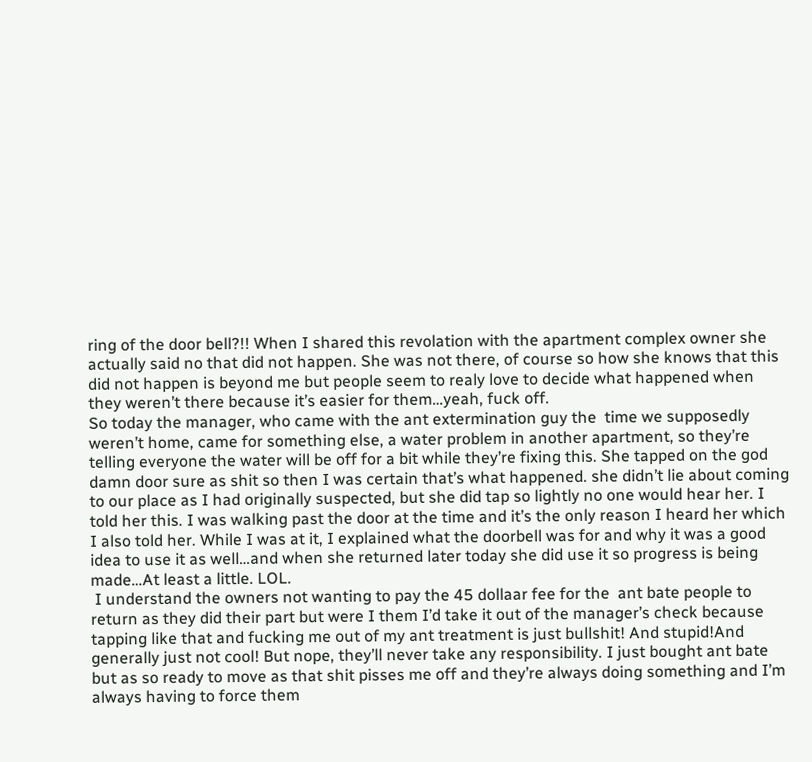ring of the door bell?!! When I shared this revolation with the apartment complex owner she actually said no that did not happen. She was not there, of course so how she knows that this did not happen is beyond me but people seem to realy love to decide what happened when they weren’t there because it’s easier for them…yeah, fuck off.
So today the manager, who came with the ant extermination guy the  time we supposedly weren’t home, came for something else, a water problem in another apartment, so they’re telling everyone the water will be off for a bit while they’re fixing this. She tapped on the god damn door sure as shit so then I was certain that’s what happened. she didn’t lie about coming to our place as I had originally suspected, but she did tap so lightly no one would hear her. I told her this. I was walking past the door at the time and it’s the only reason I heard her which I also told her. While I was at it, I explained what the doorbell was for and why it was a good idea to use it as well…and when she returned later today she did use it so progress is being made…At least a little. LOL.
 I understand the owners not wanting to pay the 45 dollaar fee for the  ant bate people to return as they did their part but were I them I’d take it out of the manager’s check because tapping like that and fucking me out of my ant treatment is just bullshit! And stupid!And generally just not cool! But nope, they’ll never take any responsibility. I just bought ant bate but as so ready to move as that shit pisses me off and they’re always doing something and I’m always having to force them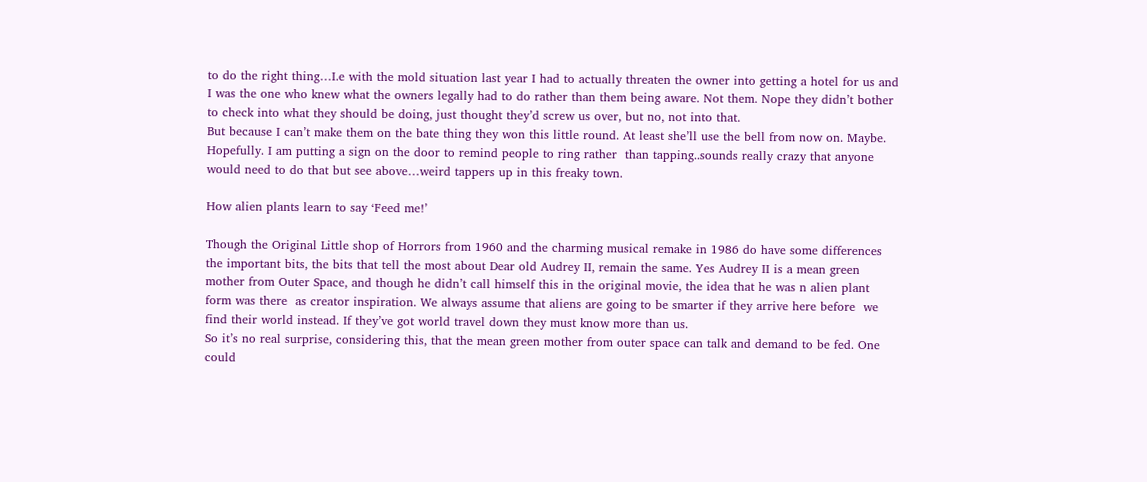to do the right thing…I.e with the mold situation last year I had to actually threaten the owner into getting a hotel for us and I was the one who knew what the owners legally had to do rather than them being aware. Not them. Nope they didn’t bother to check into what they should be doing, just thought they’d screw us over, but no, not into that.
But because I can’t make them on the bate thing they won this little round. At least she’ll use the bell from now on. Maybe. Hopefully. I am putting a sign on the door to remind people to ring rather  than tapping..sounds really crazy that anyone would need to do that but see above…weird tappers up in this freaky town.

How alien plants learn to say ‘Feed me!’

Though the Original Little shop of Horrors from 1960 and the charming musical remake in 1986 do have some differences the important bits, the bits that tell the most about Dear old Audrey II, remain the same. Yes Audrey II is a mean green mother from Outer Space, and though he didn’t call himself this in the original movie, the idea that he was n alien plant form was there  as creator inspiration. We always assume that aliens are going to be smarter if they arrive here before  we find their world instead. If they’ve got world travel down they must know more than us.
So it’s no real surprise, considering this, that the mean green mother from outer space can talk and demand to be fed. One could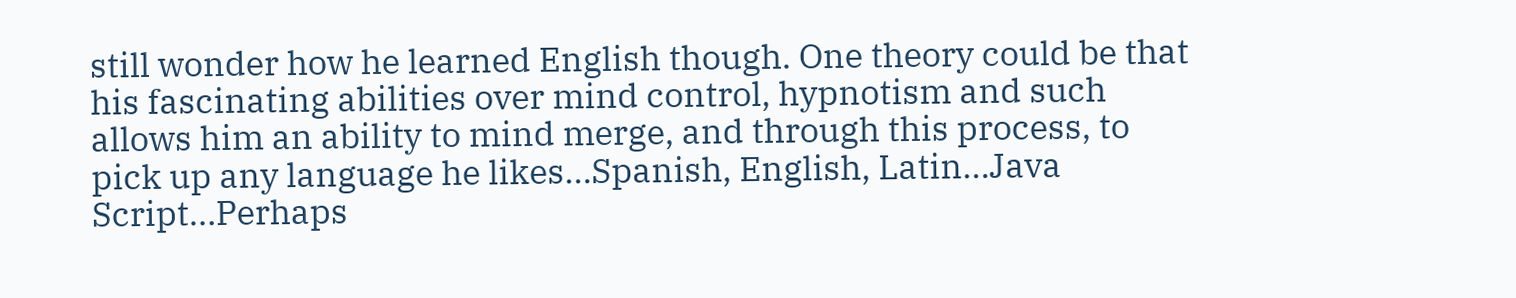still wonder how he learned English though. One theory could be that his fascinating abilities over mind control, hypnotism and such allows him an ability to mind merge, and through this process, to pick up any language he likes…Spanish, English, Latin…Java Script…Perhaps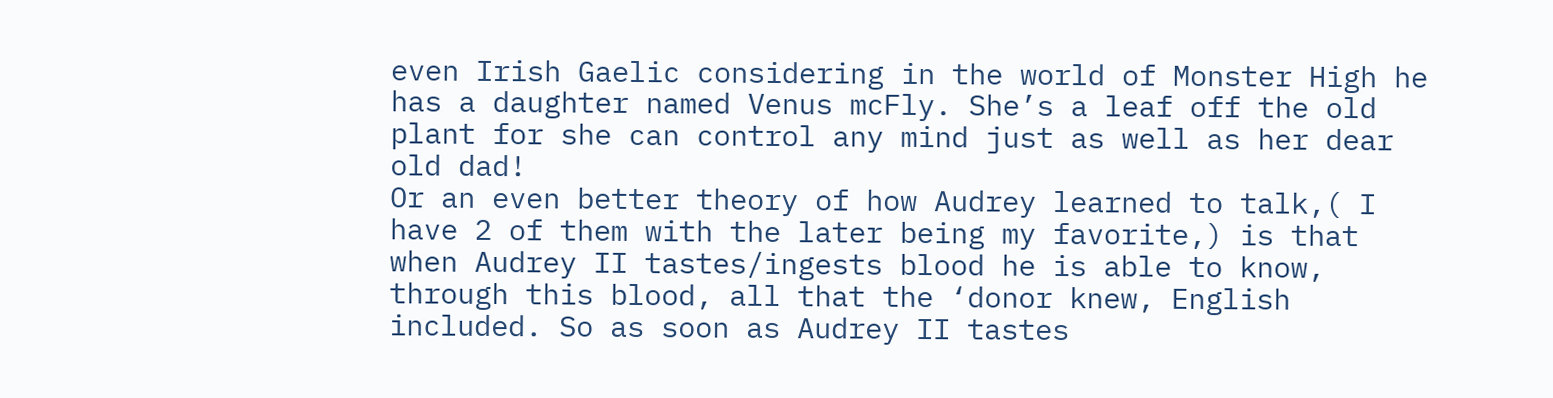even Irish Gaelic considering in the world of Monster High he has a daughter named Venus mcFly. She’s a leaf off the old plant for she can control any mind just as well as her dear old dad!
Or an even better theory of how Audrey learned to talk,( I have 2 of them with the later being my favorite,) is that  when Audrey II tastes/ingests blood he is able to know, through this blood, all that the ‘donor knew, English included. So as soon as Audrey II tastes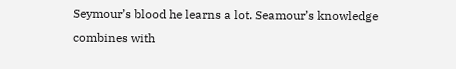Seymour’s blood he learns a lot. Seamour’s knowledge combines with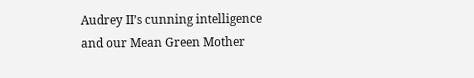Audrey II’s cunning intelligence and our Mean Green Mother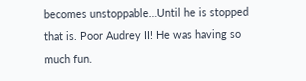becomes unstoppable…Until he is stopped that is. Poor Audrey II! He was having so much fun.